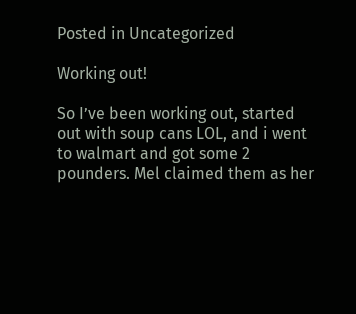Posted in Uncategorized

Working out!

So I’ve been working out, started out with soup cans LOL, and i went to walmart and got some 2 pounders. Mel claimed them as her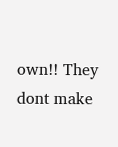own!! They dont make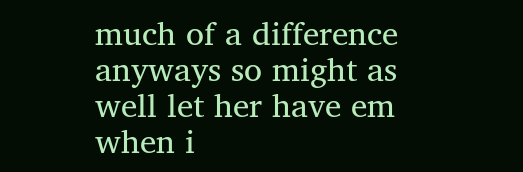much of a difference anyways so might as well let her have em when i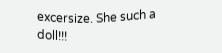excersize. She such a doll!!!